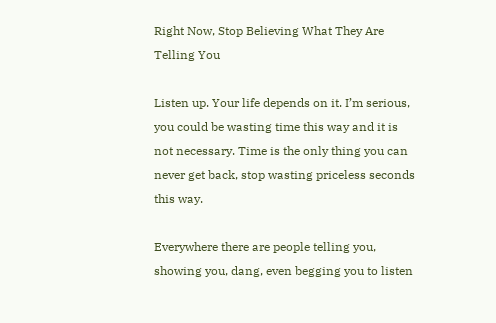Right Now, Stop Believing What They Are Telling You

Listen up. Your life depends on it. I’m serious, you could be wasting time this way and it is not necessary. Time is the only thing you can never get back, stop wasting priceless seconds this way.

Everywhere there are people telling you, showing you, dang, even begging you to listen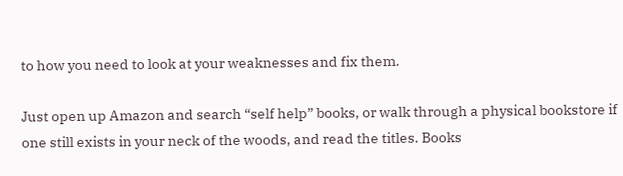to how you need to look at your weaknesses and fix them.

Just open up Amazon and search “self help” books, or walk through a physical bookstore if one still exists in your neck of the woods, and read the titles. Books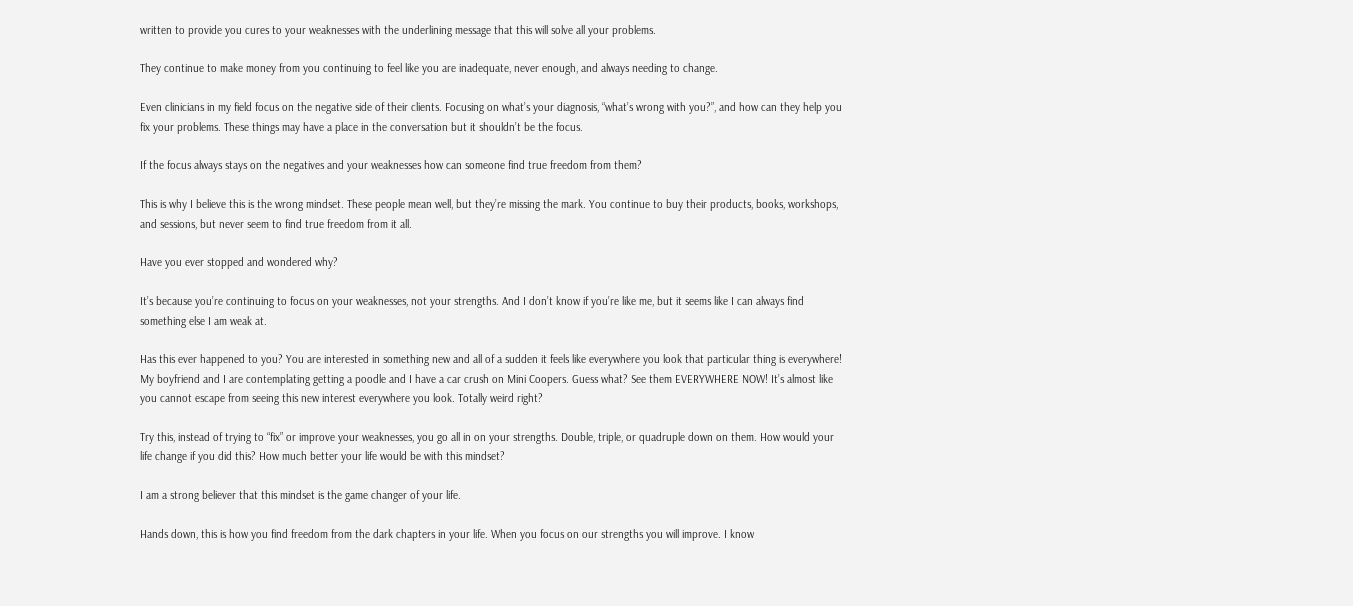written to provide you cures to your weaknesses with the underlining message that this will solve all your problems.

They continue to make money from you continuing to feel like you are inadequate, never enough, and always needing to change.

Even clinicians in my field focus on the negative side of their clients. Focusing on what’s your diagnosis, “what’s wrong with you?”, and how can they help you fix your problems. These things may have a place in the conversation but it shouldn’t be the focus.

If the focus always stays on the negatives and your weaknesses how can someone find true freedom from them?

This is why I believe this is the wrong mindset. These people mean well, but they’re missing the mark. You continue to buy their products, books, workshops, and sessions, but never seem to find true freedom from it all.

Have you ever stopped and wondered why?

It’s because you’re continuing to focus on your weaknesses, not your strengths. And I don’t know if you’re like me, but it seems like I can always find something else I am weak at.

Has this ever happened to you? You are interested in something new and all of a sudden it feels like everywhere you look that particular thing is everywhere! My boyfriend and I are contemplating getting a poodle and I have a car crush on Mini Coopers. Guess what? See them EVERYWHERE NOW! It’s almost like you cannot escape from seeing this new interest everywhere you look. Totally weird right?

Try this, instead of trying to “fix” or improve your weaknesses, you go all in on your strengths. Double, triple, or quadruple down on them. How would your life change if you did this? How much better your life would be with this mindset?

I am a strong believer that this mindset is the game changer of your life.

Hands down, this is how you find freedom from the dark chapters in your life. When you focus on our strengths you will improve. I know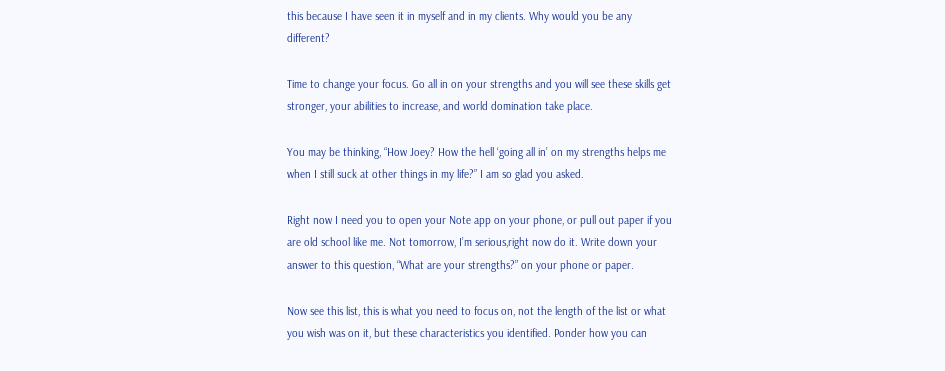this because I have seen it in myself and in my clients. Why would you be any different?

Time to change your focus. Go all in on your strengths and you will see these skills get stronger, your abilities to increase, and world domination take place.

You may be thinking, “How Joey? How the hell ‘going all in’ on my strengths helps me when I still suck at other things in my life?” I am so glad you asked.

Right now I need you to open your Note app on your phone, or pull out paper if you are old school like me. Not tomorrow, I’m serious,right now do it. Write down your answer to this question, “What are your strengths?” on your phone or paper.

Now see this list, this is what you need to focus on, not the length of the list or what you wish was on it, but these characteristics you identified. Ponder how you can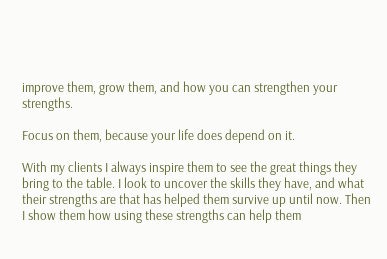improve them, grow them, and how you can strengthen your strengths.

Focus on them, because your life does depend on it.

With my clients I always inspire them to see the great things they bring to the table. I look to uncover the skills they have, and what their strengths are that has helped them survive up until now. Then I show them how using these strengths can help them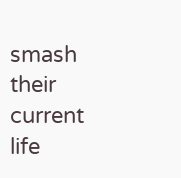smash their current life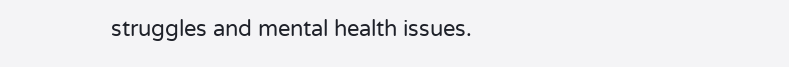struggles and mental health issues.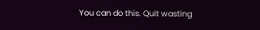You can do this. Quit wasting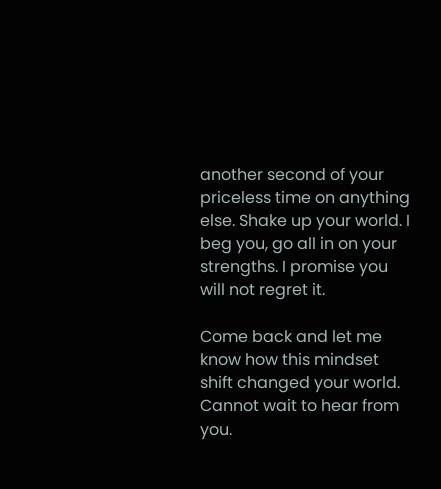another second of your priceless time on anything else. Shake up your world. I beg you, go all in on your strengths. I promise you will not regret it.

Come back and let me know how this mindset shift changed your world. Cannot wait to hear from you.